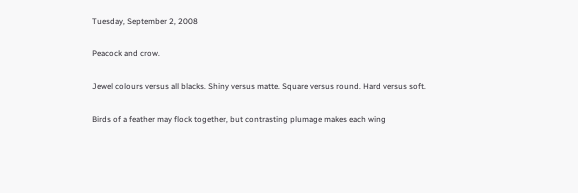Tuesday, September 2, 2008

Peacock and crow.

Jewel colours versus all blacks. Shiny versus matte. Square versus round. Hard versus soft.

Birds of a feather may flock together, but contrasting plumage makes each wing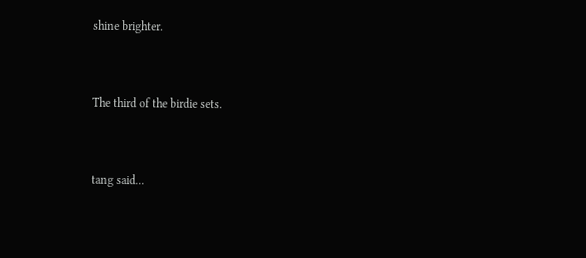shine brighter.


The third of the birdie sets.


tang said...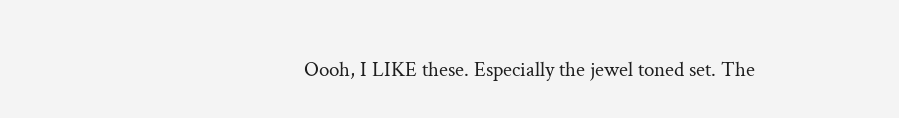Oooh, I LIKE these. Especially the jewel toned set. The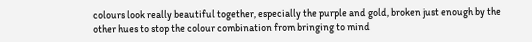colours look really beautiful together, especially the purple and gold, broken just enough by the other hues to stop the colour combination from bringing to mind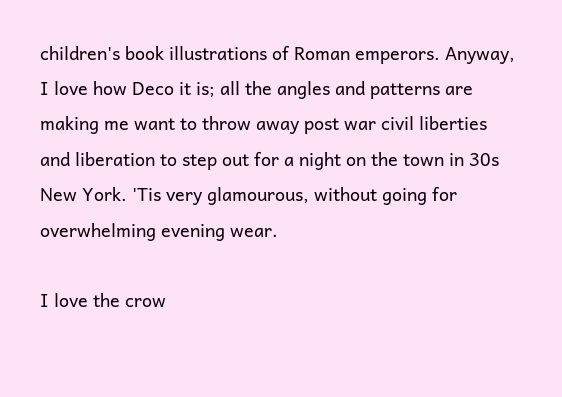children's book illustrations of Roman emperors. Anyway, I love how Deco it is; all the angles and patterns are making me want to throw away post war civil liberties and liberation to step out for a night on the town in 30s New York. 'Tis very glamourous, without going for overwhelming evening wear.

I love the crow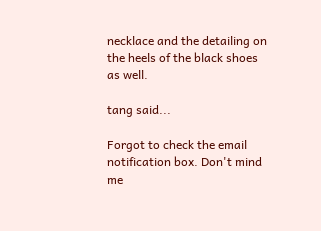necklace and the detailing on the heels of the black shoes as well.

tang said...

Forgot to check the email notification box. Don't mind me